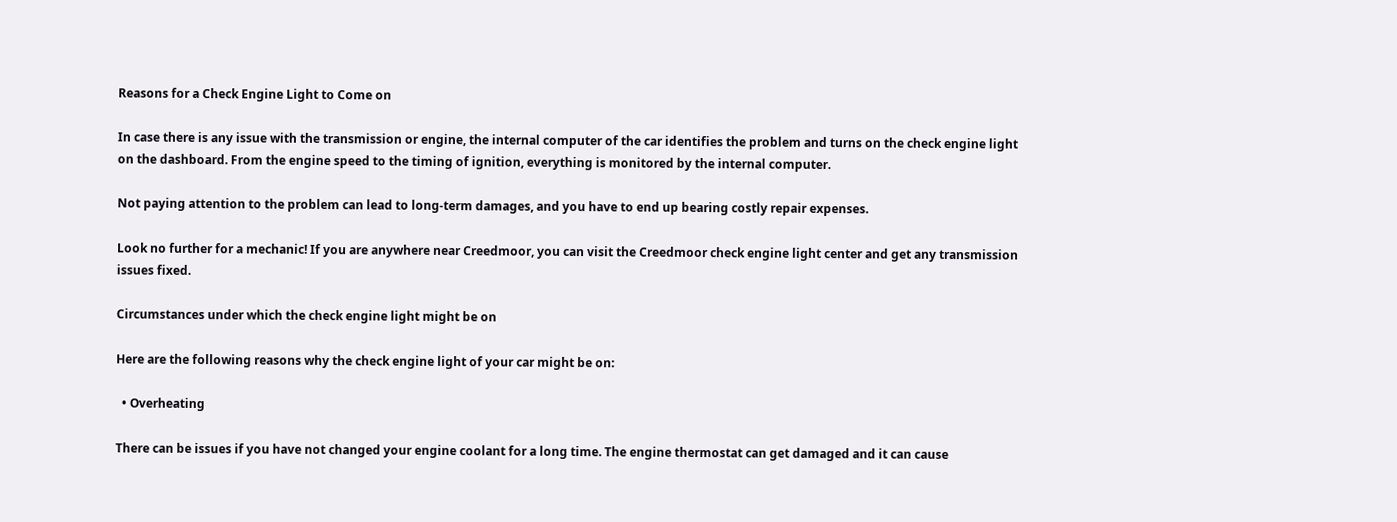Reasons for a Check Engine Light to Come on

In case there is any issue with the transmission or engine, the internal computer of the car identifies the problem and turns on the check engine light on the dashboard. From the engine speed to the timing of ignition, everything is monitored by the internal computer.

Not paying attention to the problem can lead to long-term damages, and you have to end up bearing costly repair expenses.

Look no further for a mechanic! If you are anywhere near Creedmoor, you can visit the Creedmoor check engine light center and get any transmission issues fixed.

Circumstances under which the check engine light might be on

Here are the following reasons why the check engine light of your car might be on:

  • Overheating

There can be issues if you have not changed your engine coolant for a long time. The engine thermostat can get damaged and it can cause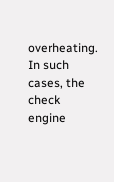overheating. In such cases, the check engine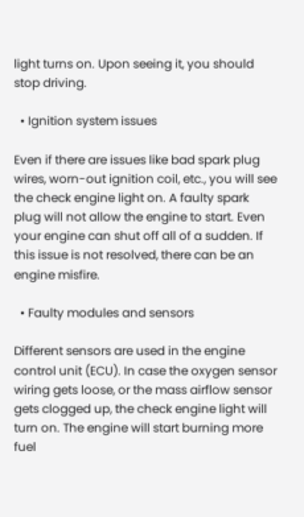light turns on. Upon seeing it, you should stop driving.

  • Ignition system issues

Even if there are issues like bad spark plug wires, worn-out ignition coil, etc., you will see the check engine light on. A faulty spark plug will not allow the engine to start. Even your engine can shut off all of a sudden. If this issue is not resolved, there can be an engine misfire.

  • Faulty modules and sensors

Different sensors are used in the engine control unit (ECU). In case the oxygen sensor wiring gets loose, or the mass airflow sensor gets clogged up, the check engine light will turn on. The engine will start burning more fuel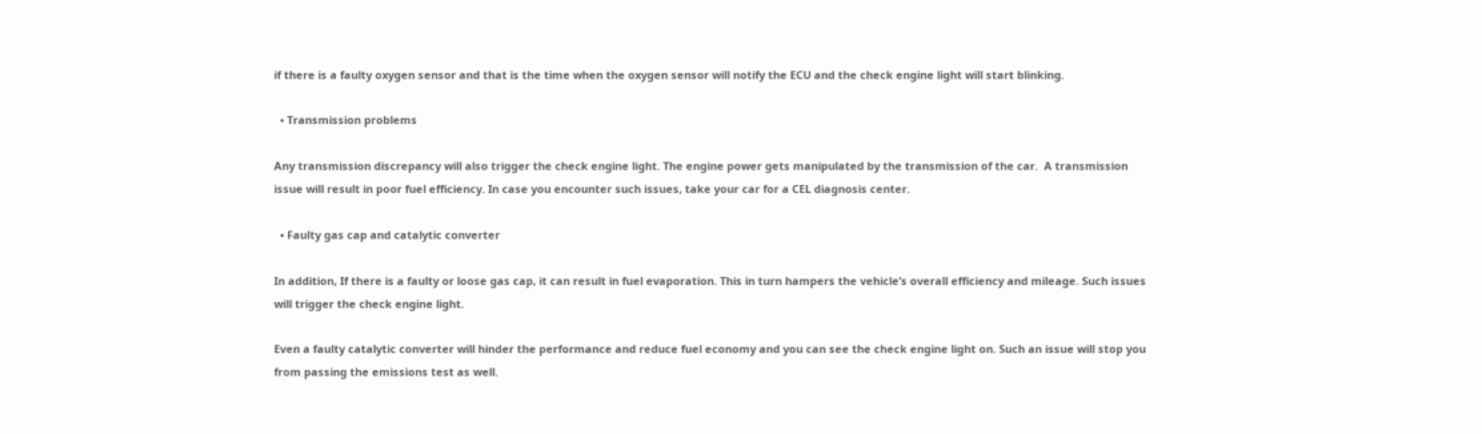if there is a faulty oxygen sensor and that is the time when the oxygen sensor will notify the ECU and the check engine light will start blinking.

  • Transmission problems

Any transmission discrepancy will also trigger the check engine light. The engine power gets manipulated by the transmission of the car.  A transmission issue will result in poor fuel efficiency. In case you encounter such issues, take your car for a CEL diagnosis center.

  • Faulty gas cap and catalytic converter

In addition, If there is a faulty or loose gas cap, it can result in fuel evaporation. This in turn hampers the vehicle’s overall efficiency and mileage. Such issues will trigger the check engine light.

Even a faulty catalytic converter will hinder the performance and reduce fuel economy and you can see the check engine light on. Such an issue will stop you from passing the emissions test as well.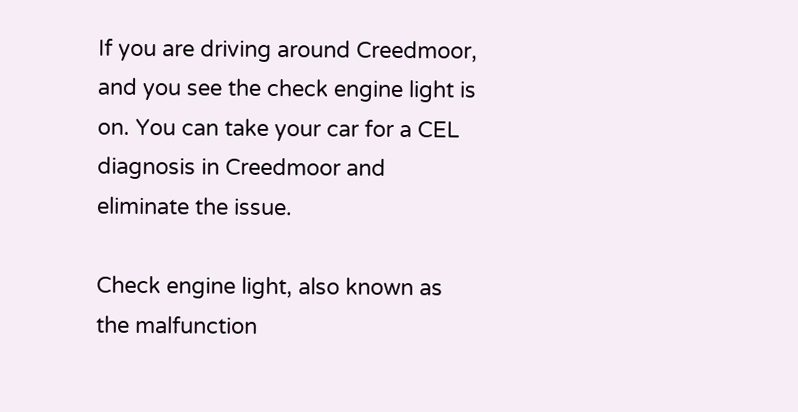If you are driving around Creedmoor, and you see the check engine light is on. You can take your car for a CEL diagnosis in Creedmoor and eliminate the issue.

Check engine light, also known as the malfunction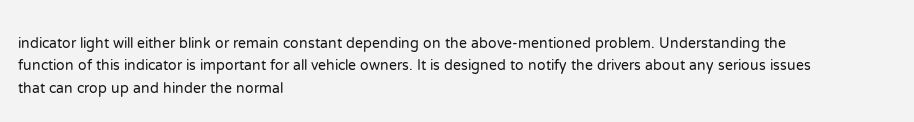indicator light will either blink or remain constant depending on the above-mentioned problem. Understanding the function of this indicator is important for all vehicle owners. It is designed to notify the drivers about any serious issues that can crop up and hinder the normal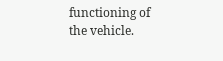functioning of the vehicle.